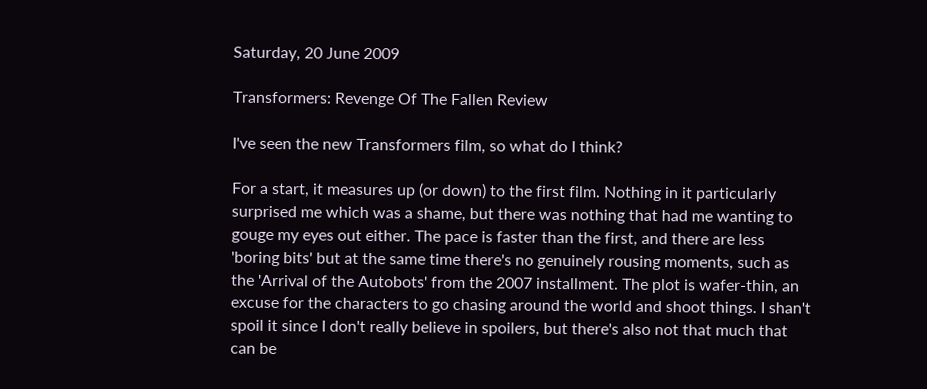Saturday, 20 June 2009

Transformers: Revenge Of The Fallen Review

I've seen the new Transformers film, so what do I think?

For a start, it measures up (or down) to the first film. Nothing in it particularly surprised me which was a shame, but there was nothing that had me wanting to gouge my eyes out either. The pace is faster than the first, and there are less 'boring bits' but at the same time there's no genuinely rousing moments, such as the 'Arrival of the Autobots' from the 2007 installment. The plot is wafer-thin, an excuse for the characters to go chasing around the world and shoot things. I shan't spoil it since I don't really believe in spoilers, but there's also not that much that can be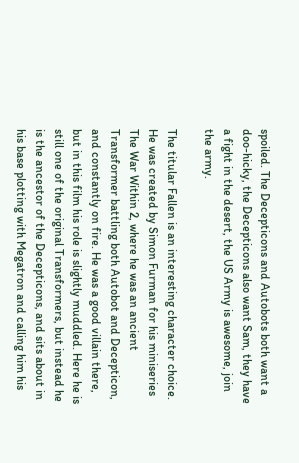spoiled. The Decepticons and Autobots both want a doo-hicky, the Decepticons also want Sam, they have a fight in the desert, the US Army is awesome, join the army.

The titular Fallen is an interesting character choice. He was created by Simon Furman for his miniseries The War Within 2, where he was an ancient Transformer battling both Autobot and Decepticon, and constantly on fire. He was a good villain there, but in this film his role is slightly muddled. Here he is still one of the original Transformers, but instead he is the ancestor of the Decepticons, and sits about in his base plotting with Megatron and calling him his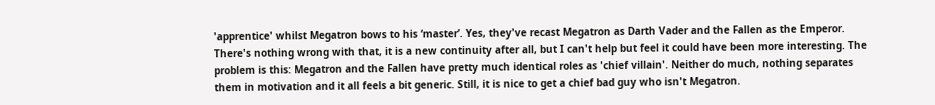'apprentice' whilst Megatron bows to his ‘master’. Yes, they've recast Megatron as Darth Vader and the Fallen as the Emperor. There's nothing wrong with that, it is a new continuity after all, but I can't help but feel it could have been more interesting. The problem is this: Megatron and the Fallen have pretty much identical roles as 'chief villain'. Neither do much, nothing separates them in motivation and it all feels a bit generic. Still, it is nice to get a chief bad guy who isn't Megatron.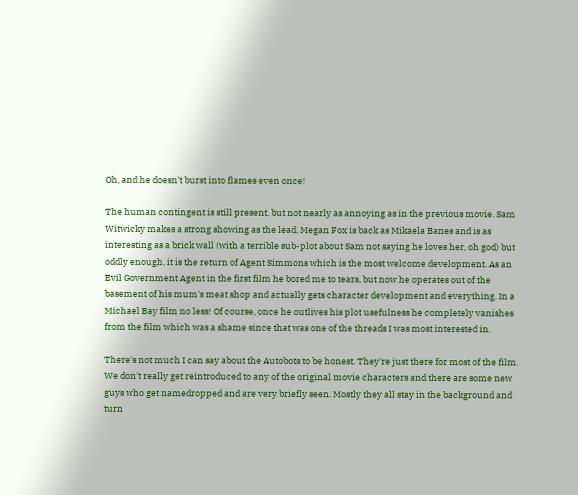Oh, and he doesn't burst into flames even once!

The human contingent is still present, but not nearly as annoying as in the previous movie. Sam Witwicky makes a strong showing as the lead, Megan Fox is back as Mikaela Banes and is as interesting as a brick wall (with a terrible sub-plot about Sam not saying he loves her, oh god) but oddly enough, it is the return of Agent Simmons which is the most welcome development. As an Evil Government Agent in the first film he bored me to tears, but now he operates out of the basement of his mum's meat shop and actually gets character development and everything. In a Michael Bay film no less! Of course, once he outlives his plot usefulness he completely vanishes from the film which was a shame since that was one of the threads I was most interested in.

There's not much I can say about the Autobots to be honest. They're just there for most of the film. We don't really get reintroduced to any of the original movie characters and there are some new guys who get namedropped and are very briefly seen. Mostly they all stay in the background and turn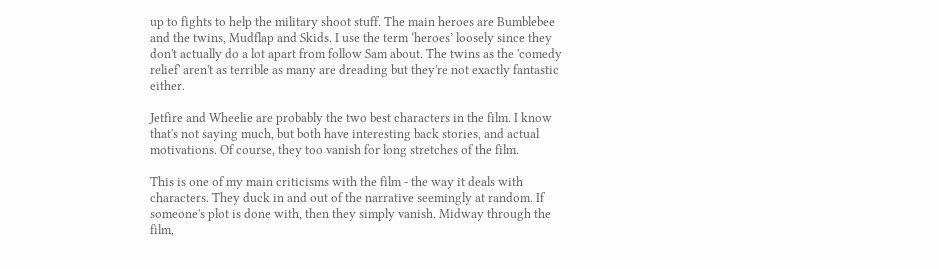up to fights to help the military shoot stuff. The main heroes are Bumblebee and the twins, Mudflap and Skids. I use the term ‘heroes’ loosely since they don't actually do a lot apart from follow Sam about. The twins as the 'comedy relief' aren't as terrible as many are dreading but they're not exactly fantastic either.

Jetfire and Wheelie are probably the two best characters in the film. I know that's not saying much, but both have interesting back stories, and actual motivations. Of course, they too vanish for long stretches of the film.

This is one of my main criticisms with the film - the way it deals with characters. They duck in and out of the narrative seemingly at random. If someone's plot is done with, then they simply vanish. Midway through the film,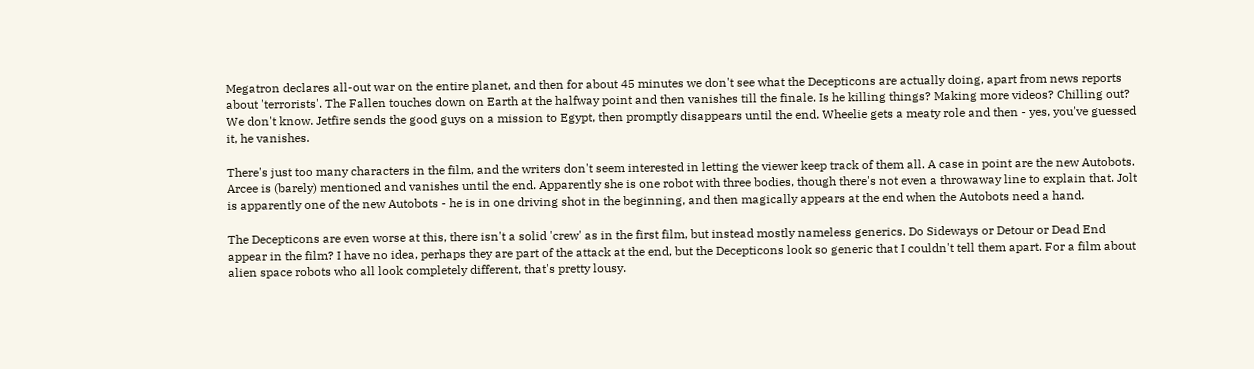Megatron declares all-out war on the entire planet, and then for about 45 minutes we don't see what the Decepticons are actually doing, apart from news reports about 'terrorists'. The Fallen touches down on Earth at the halfway point and then vanishes till the finale. Is he killing things? Making more videos? Chilling out? We don't know. Jetfire sends the good guys on a mission to Egypt, then promptly disappears until the end. Wheelie gets a meaty role and then - yes, you've guessed it, he vanishes.

There's just too many characters in the film, and the writers don't seem interested in letting the viewer keep track of them all. A case in point are the new Autobots. Arcee is (barely) mentioned and vanishes until the end. Apparently she is one robot with three bodies, though there's not even a throwaway line to explain that. Jolt is apparently one of the new Autobots - he is in one driving shot in the beginning, and then magically appears at the end when the Autobots need a hand.

The Decepticons are even worse at this, there isn't a solid 'crew' as in the first film, but instead mostly nameless generics. Do Sideways or Detour or Dead End appear in the film? I have no idea, perhaps they are part of the attack at the end, but the Decepticons look so generic that I couldn't tell them apart. For a film about alien space robots who all look completely different, that's pretty lousy.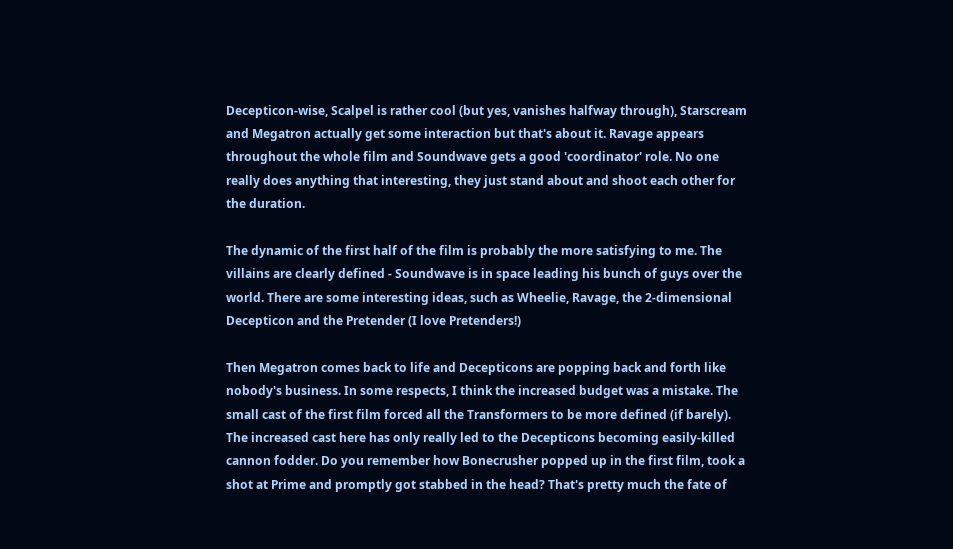Decepticon-wise, Scalpel is rather cool (but yes, vanishes halfway through), Starscream and Megatron actually get some interaction but that's about it. Ravage appears throughout the whole film and Soundwave gets a good 'coordinator' role. No one really does anything that interesting, they just stand about and shoot each other for the duration.

The dynamic of the first half of the film is probably the more satisfying to me. The villains are clearly defined - Soundwave is in space leading his bunch of guys over the world. There are some interesting ideas, such as Wheelie, Ravage, the 2-dimensional Decepticon and the Pretender (I love Pretenders!)

Then Megatron comes back to life and Decepticons are popping back and forth like nobody's business. In some respects, I think the increased budget was a mistake. The small cast of the first film forced all the Transformers to be more defined (if barely). The increased cast here has only really led to the Decepticons becoming easily-killed cannon fodder. Do you remember how Bonecrusher popped up in the first film, took a shot at Prime and promptly got stabbed in the head? That's pretty much the fate of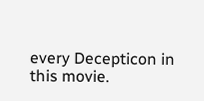every Decepticon in this movie.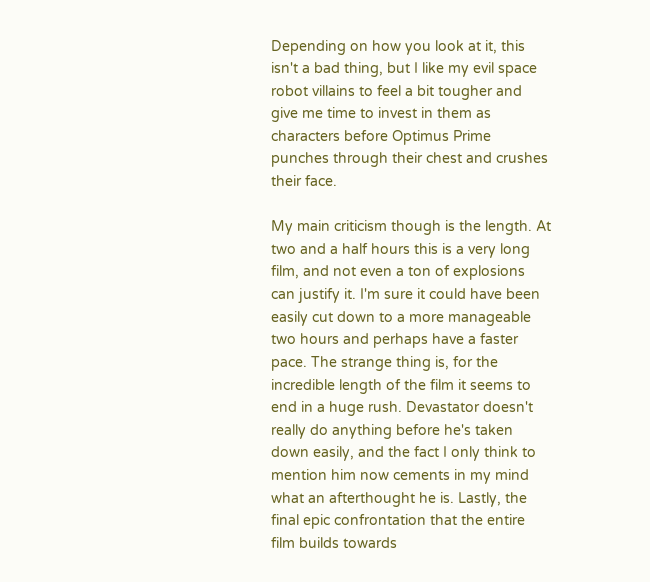Depending on how you look at it, this isn't a bad thing, but I like my evil space robot villains to feel a bit tougher and give me time to invest in them as characters before Optimus Prime punches through their chest and crushes their face.

My main criticism though is the length. At two and a half hours this is a very long film, and not even a ton of explosions can justify it. I'm sure it could have been easily cut down to a more manageable two hours and perhaps have a faster pace. The strange thing is, for the incredible length of the film it seems to end in a huge rush. Devastator doesn't really do anything before he's taken down easily, and the fact I only think to mention him now cements in my mind what an afterthought he is. Lastly, the final epic confrontation that the entire film builds towards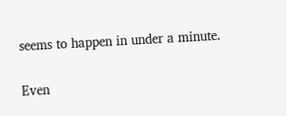seems to happen in under a minute.

Even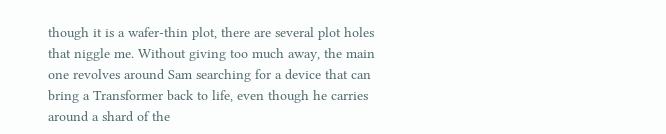though it is a wafer-thin plot, there are several plot holes that niggle me. Without giving too much away, the main one revolves around Sam searching for a device that can bring a Transformer back to life, even though he carries around a shard of the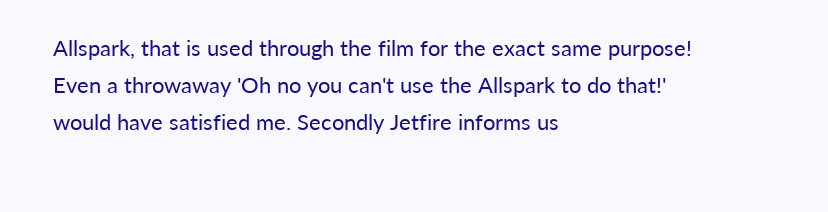Allspark, that is used through the film for the exact same purpose! Even a throwaway 'Oh no you can't use the Allspark to do that!' would have satisfied me. Secondly Jetfire informs us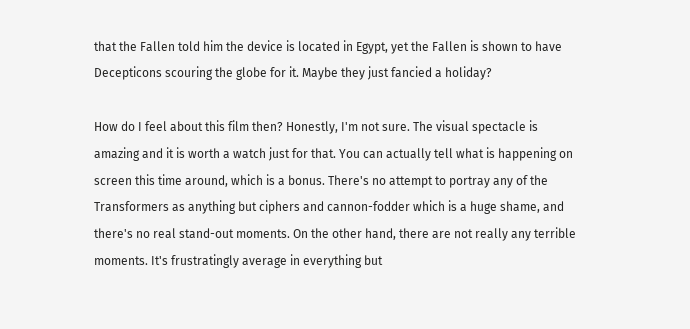that the Fallen told him the device is located in Egypt, yet the Fallen is shown to have Decepticons scouring the globe for it. Maybe they just fancied a holiday?

How do I feel about this film then? Honestly, I'm not sure. The visual spectacle is amazing and it is worth a watch just for that. You can actually tell what is happening on screen this time around, which is a bonus. There's no attempt to portray any of the Transformers as anything but ciphers and cannon-fodder which is a huge shame, and there's no real stand-out moments. On the other hand, there are not really any terrible moments. It's frustratingly average in everything but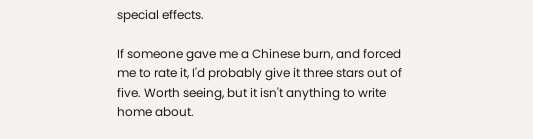special effects.

If someone gave me a Chinese burn, and forced me to rate it, I'd probably give it three stars out of five. Worth seeing, but it isn't anything to write home about.